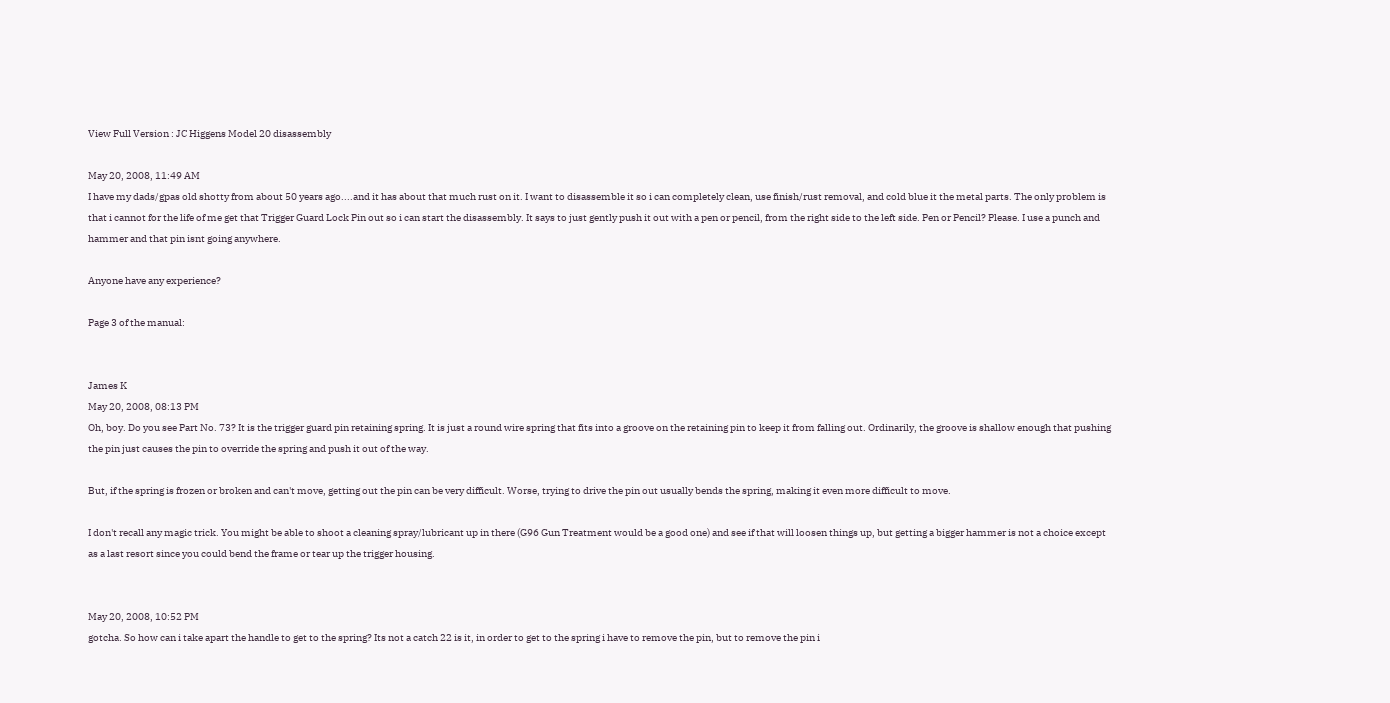View Full Version : JC Higgens Model 20 disassembly

May 20, 2008, 11:49 AM
I have my dads/gpas old shotty from about 50 years ago....and it has about that much rust on it. I want to disassemble it so i can completely clean, use finish/rust removal, and cold blue it the metal parts. The only problem is that i cannot for the life of me get that Trigger Guard Lock Pin out so i can start the disassembly. It says to just gently push it out with a pen or pencil, from the right side to the left side. Pen or Pencil? Please. I use a punch and hammer and that pin isnt going anywhere.

Anyone have any experience?

Page 3 of the manual:


James K
May 20, 2008, 08:13 PM
Oh, boy. Do you see Part No. 73? It is the trigger guard pin retaining spring. It is just a round wire spring that fits into a groove on the retaining pin to keep it from falling out. Ordinarily, the groove is shallow enough that pushing the pin just causes the pin to override the spring and push it out of the way.

But, if the spring is frozen or broken and can't move, getting out the pin can be very difficult. Worse, trying to drive the pin out usually bends the spring, making it even more difficult to move.

I don't recall any magic trick. You might be able to shoot a cleaning spray/lubricant up in there (G96 Gun Treatment would be a good one) and see if that will loosen things up, but getting a bigger hammer is not a choice except as a last resort since you could bend the frame or tear up the trigger housing.


May 20, 2008, 10:52 PM
gotcha. So how can i take apart the handle to get to the spring? Its not a catch 22 is it, in order to get to the spring i have to remove the pin, but to remove the pin i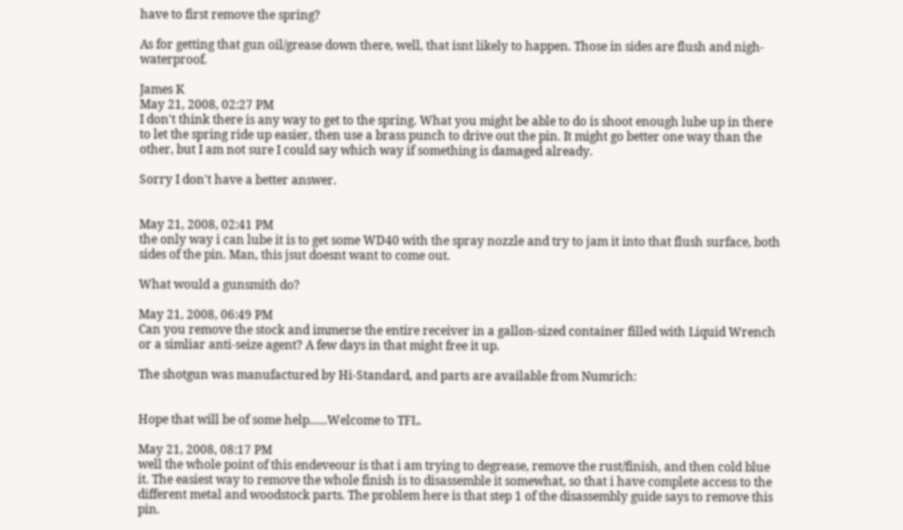have to first remove the spring?

As for getting that gun oil/grease down there, well, that isnt likely to happen. Those in sides are flush and nigh-waterproof.

James K
May 21, 2008, 02:27 PM
I don't think there is any way to get to the spring. What you might be able to do is shoot enough lube up in there to let the spring ride up easier, then use a brass punch to drive out the pin. It might go better one way than the other, but I am not sure I could say which way if something is damaged already.

Sorry I don't have a better answer.


May 21, 2008, 02:41 PM
the only way i can lube it is to get some WD40 with the spray nozzle and try to jam it into that flush surface, both sides of the pin. Man, this jsut doesnt want to come out.

What would a gunsmith do?

May 21, 2008, 06:49 PM
Can you remove the stock and immerse the entire receiver in a gallon-sized container filled with Liquid Wrench or a simliar anti-seize agent? A few days in that might free it up.

The shotgun was manufactured by Hi-Standard, and parts are available from Numrich:


Hope that will be of some help......Welcome to TFL.

May 21, 2008, 08:17 PM
well the whole point of this endeveour is that i am trying to degrease, remove the rust/finish, and then cold blue it. The easiest way to remove the whole finish is to disassemble it somewhat, so that i have complete access to the different metal and woodstock parts. The problem here is that step 1 of the disassembly guide says to remove this pin.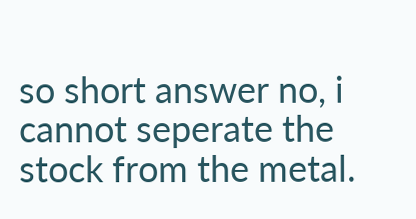so short answer no, i cannot seperate the stock from the metal.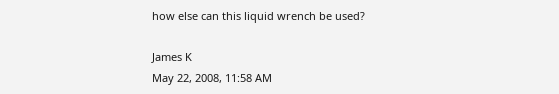how else can this liquid wrench be used?

James K
May 22, 2008, 11:58 AM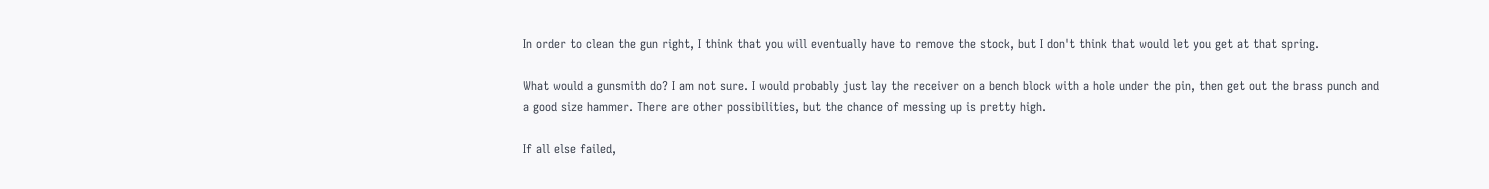In order to clean the gun right, I think that you will eventually have to remove the stock, but I don't think that would let you get at that spring.

What would a gunsmith do? I am not sure. I would probably just lay the receiver on a bench block with a hole under the pin, then get out the brass punch and a good size hammer. There are other possibilities, but the chance of messing up is pretty high.

If all else failed,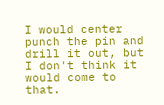I would center punch the pin and drill it out, but I don't think it would come to that.